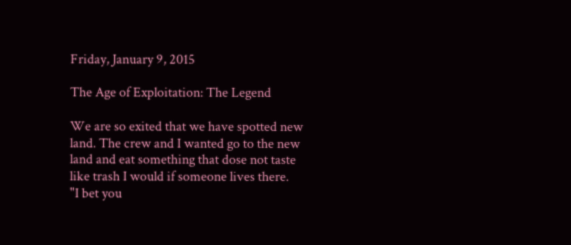Friday, January 9, 2015

The Age of Exploitation: The Legend

We are so exited that we have spotted new land. The crew and I wanted go to the new land and eat something that dose not taste like trash I would if someone lives there.
"I bet you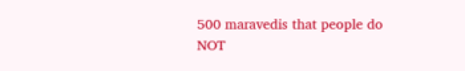500 maravedis that people do NOT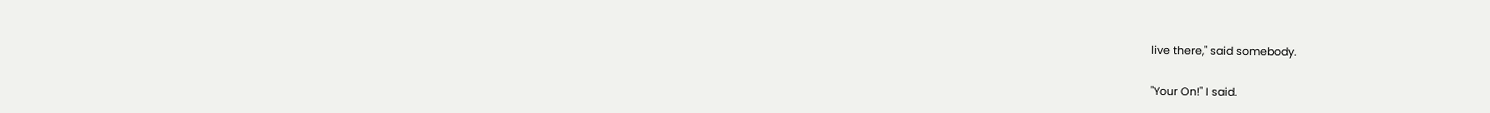live there," said somebody.

"Your On!" I said.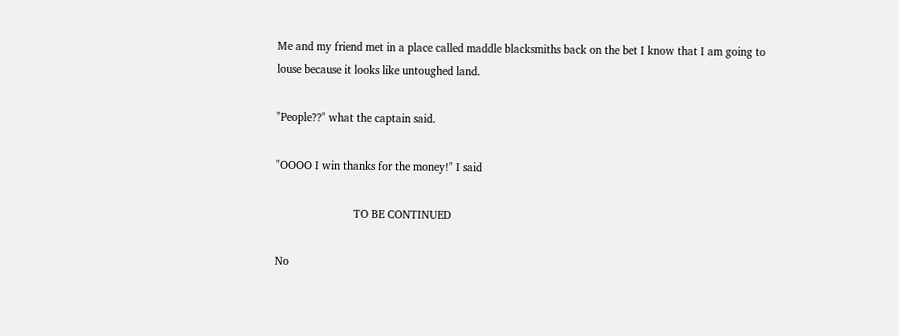Me and my friend met in a place called maddle blacksmiths back on the bet I know that I am going to louse because it looks like untoughed land.

"People??" what the captain said.

"OOOO I win thanks for the money!" I said

                          TO BE CONTINUED

No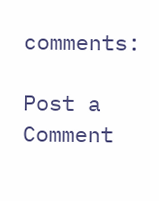comments:

Post a Comment